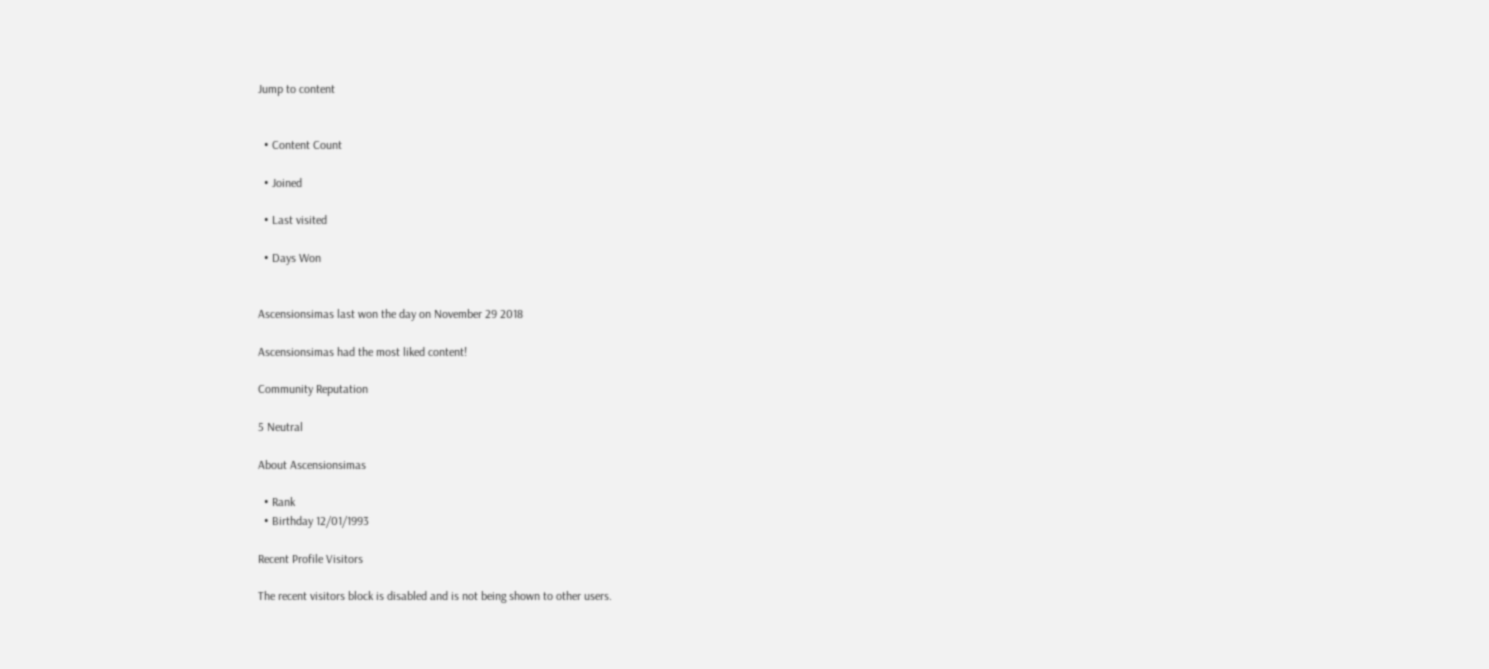Jump to content


  • Content Count

  • Joined

  • Last visited

  • Days Won


Ascensionsimas last won the day on November 29 2018

Ascensionsimas had the most liked content!

Community Reputation

5 Neutral

About Ascensionsimas

  • Rank
  • Birthday 12/01/1993

Recent Profile Visitors

The recent visitors block is disabled and is not being shown to other users.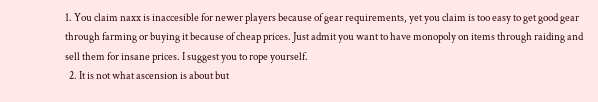1. You claim naxx is inaccesible for newer players because of gear requirements, yet you claim is too easy to get good gear through farming or buying it because of cheap prices. Just admit you want to have monopoly on items through raiding and sell them for insane prices. I suggest you to rope yourself.
  2. It is not what ascension is about but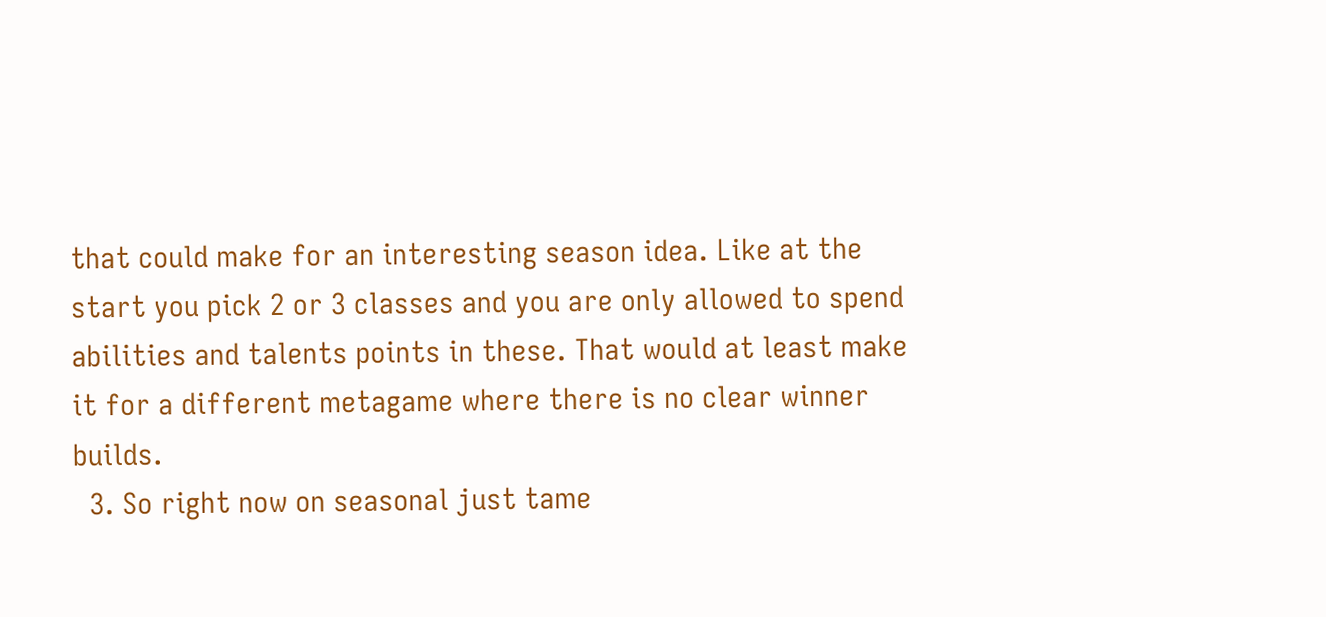that could make for an interesting season idea. Like at the start you pick 2 or 3 classes and you are only allowed to spend abilities and talents points in these. That would at least make it for a different metagame where there is no clear winner builds.
  3. So right now on seasonal just tame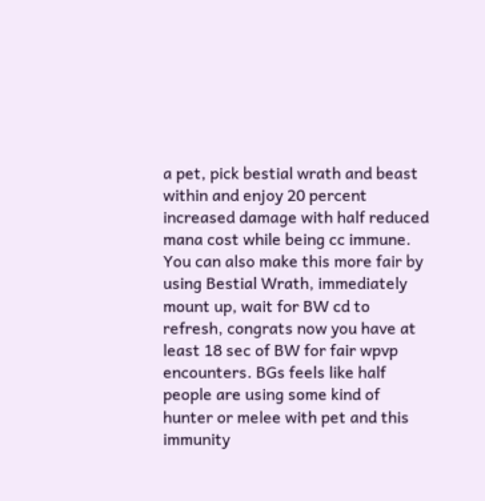a pet, pick bestial wrath and beast within and enjoy 20 percent increased damage with half reduced mana cost while being cc immune. You can also make this more fair by using Bestial Wrath, immediately mount up, wait for BW cd to refresh, congrats now you have at least 18 sec of BW for fair wpvp encounters. BGs feels like half people are using some kind of hunter or melee with pet and this immunity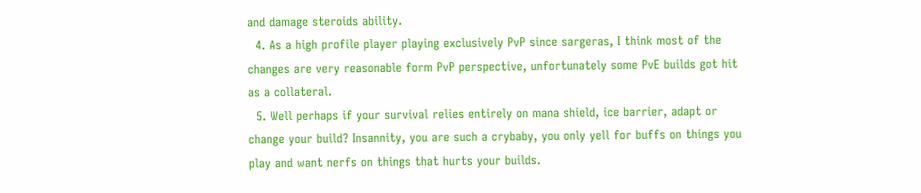and damage steroids ability.
  4. As a high profile player playing exclusively PvP since sargeras, I think most of the changes are very reasonable form PvP perspective, unfortunately some PvE builds got hit as a collateral.
  5. Well perhaps if your survival relies entirely on mana shield, ice barrier, adapt or change your build? Insannity, you are such a crybaby, you only yell for buffs on things you play and want nerfs on things that hurts your builds.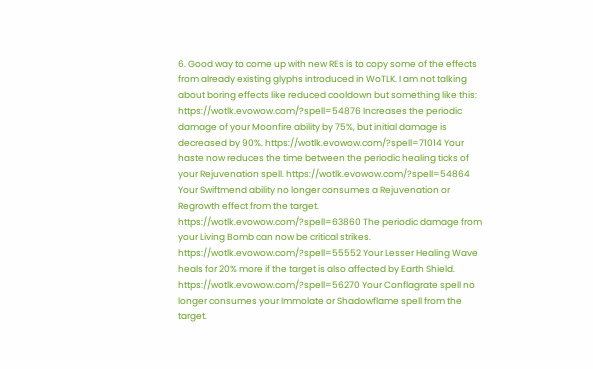6. Good way to come up with new REs is to copy some of the effects from already existing glyphs introduced in WoTLK. I am not talking about boring effects like reduced cooldown but something like this: https://wotlk.evowow.com/?spell=54876 Increases the periodic damage of your Moonfire ability by 75%, but initial damage is decreased by 90%. https://wotlk.evowow.com/?spell=71014 Your haste now reduces the time between the periodic healing ticks of your Rejuvenation spell. https://wotlk.evowow.com/?spell=54864 Your Swiftmend ability no longer consumes a Rejuvenation or Regrowth effect from the target. https://wotlk.evowow.com/?spell=63860 The periodic damage from your Living Bomb can now be critical strikes. https://wotlk.evowow.com/?spell=55552 Your Lesser Healing Wave heals for 20% more if the target is also affected by Earth Shield. https://wotlk.evowow.com/?spell=56270 Your Conflagrate spell no longer consumes your Immolate or Shadowflame spell from the target.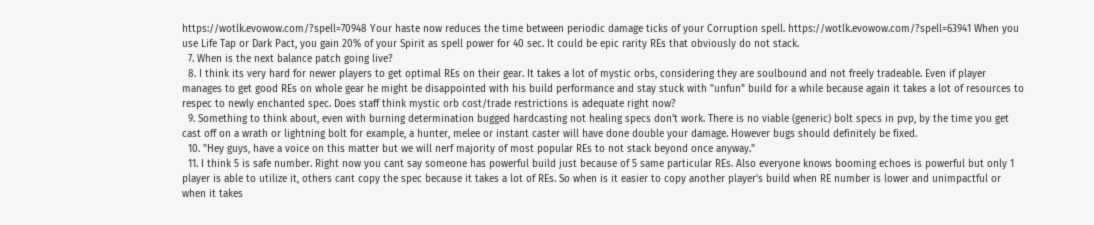https://wotlk.evowow.com/?spell=70948 Your haste now reduces the time between periodic damage ticks of your Corruption spell. https://wotlk.evowow.com/?spell=63941 When you use Life Tap or Dark Pact, you gain 20% of your Spirit as spell power for 40 sec. It could be epic rarity REs that obviously do not stack.
  7. When is the next balance patch going live?
  8. I think its very hard for newer players to get optimal REs on their gear. It takes a lot of mystic orbs, considering they are soulbound and not freely tradeable. Even if player manages to get good REs on whole gear he might be disappointed with his build performance and stay stuck with "unfun" build for a while because again it takes a lot of resources to respec to newly enchanted spec. Does staff think mystic orb cost/trade restrictions is adequate right now?
  9. Something to think about, even with burning determination bugged hardcasting not healing specs don't work. There is no viable (generic) bolt specs in pvp, by the time you get cast off on a wrath or lightning bolt for example, a hunter, melee or instant caster will have done double your damage. However bugs should definitely be fixed.
  10. "Hey guys, have a voice on this matter but we will nerf majority of most popular REs to not stack beyond once anyway."
  11. I think 5 is safe number. Right now you cant say someone has powerful build just because of 5 same particular REs. Also everyone knows booming echoes is powerful but only 1 player is able to utilize it, others cant copy the spec because it takes a lot of REs. So when is it easier to copy another player's build when RE number is lower and unimpactful or when it takes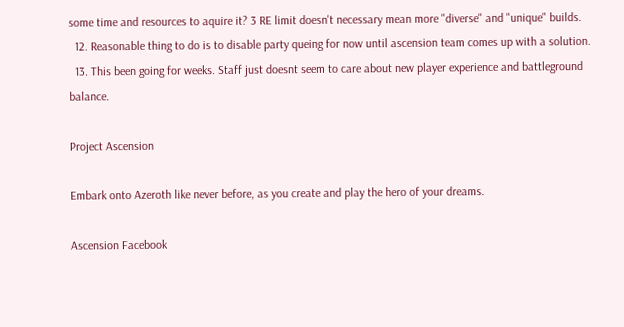some time and resources to aquire it? 3 RE limit doesn't necessary mean more "diverse" and "unique" builds.
  12. Reasonable thing to do is to disable party queing for now until ascension team comes up with a solution.
  13. This been going for weeks. Staff just doesnt seem to care about new player experience and battleground balance.

Project Ascension

Embark onto Azeroth like never before, as you create and play the hero of your dreams.

Ascension Facebook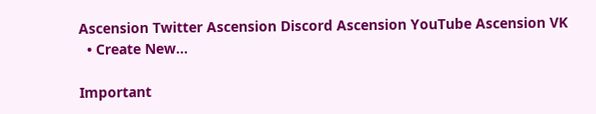Ascension Twitter Ascension Discord Ascension YouTube Ascension VK
  • Create New...

Important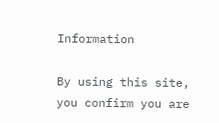Information

By using this site, you confirm you are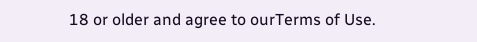18 or older and agree to ourTerms of Use.